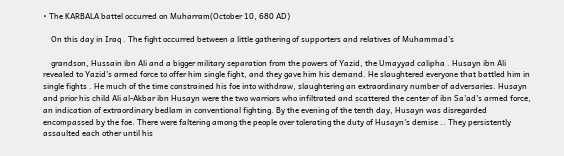• The KARBALA battel occurred on Muharram(October 10, 680 AD)

    On this day in Iraq . The fight occurred between a little gathering of supporters and relatives of Muhammad's

    grandson, Hussain ibn Ali and a bigger military separation from the powers of Yazid, the Umayyad calipha . Husayn ibn Ali revealed to Yazid's armed force to offer him single fight, and they gave him his demand. He slaughtered everyone that battled him in single fights . He much of the time constrained his foe into withdraw, slaughtering an extraordinary number of adversaries. Husayn and prior his child Ali al-Akbar ibn Husayn were the two warriors who infiltrated and scattered the center of ibn Sa'ad's armed force, an indication of extraordinary bedlam in conventional fighting. By the evening of the tenth day, Husayn was disregarded encompassed by the foe. There were faltering among the people over tolerating the duty of Husayn's demise .. They persistently assaulted each other until his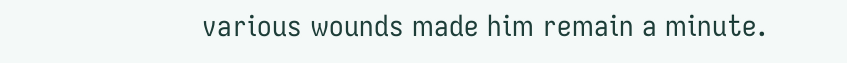various wounds made him remain a minute.